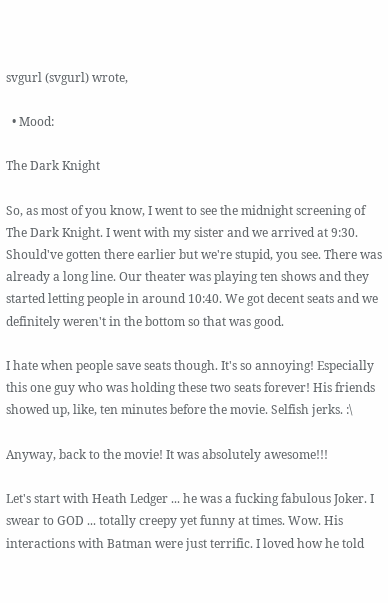svgurl (svgurl) wrote,

  • Mood:

The Dark Knight

So, as most of you know, I went to see the midnight screening of The Dark Knight. I went with my sister and we arrived at 9:30. Should've gotten there earlier but we're stupid, you see. There was already a long line. Our theater was playing ten shows and they started letting people in around 10:40. We got decent seats and we definitely weren't in the bottom so that was good.

I hate when people save seats though. It's so annoying! Especially this one guy who was holding these two seats forever! His friends showed up, like, ten minutes before the movie. Selfish jerks. :\

Anyway, back to the movie! It was absolutely awesome!!!

Let's start with Heath Ledger ... he was a fucking fabulous Joker. I swear to GOD ... totally creepy yet funny at times. Wow. His interactions with Batman were just terrific. I loved how he told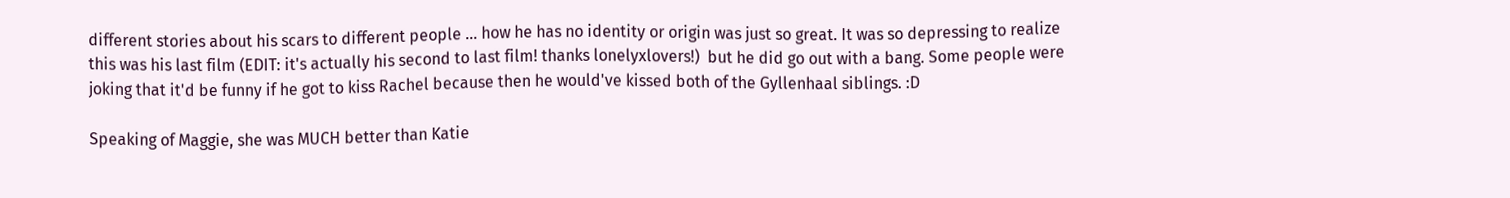different stories about his scars to different people ... how he has no identity or origin was just so great. It was so depressing to realize this was his last film (EDIT: it's actually his second to last film! thanks lonelyxlovers!)  but he did go out with a bang. Some people were joking that it'd be funny if he got to kiss Rachel because then he would've kissed both of the Gyllenhaal siblings. :D

Speaking of Maggie, she was MUCH better than Katie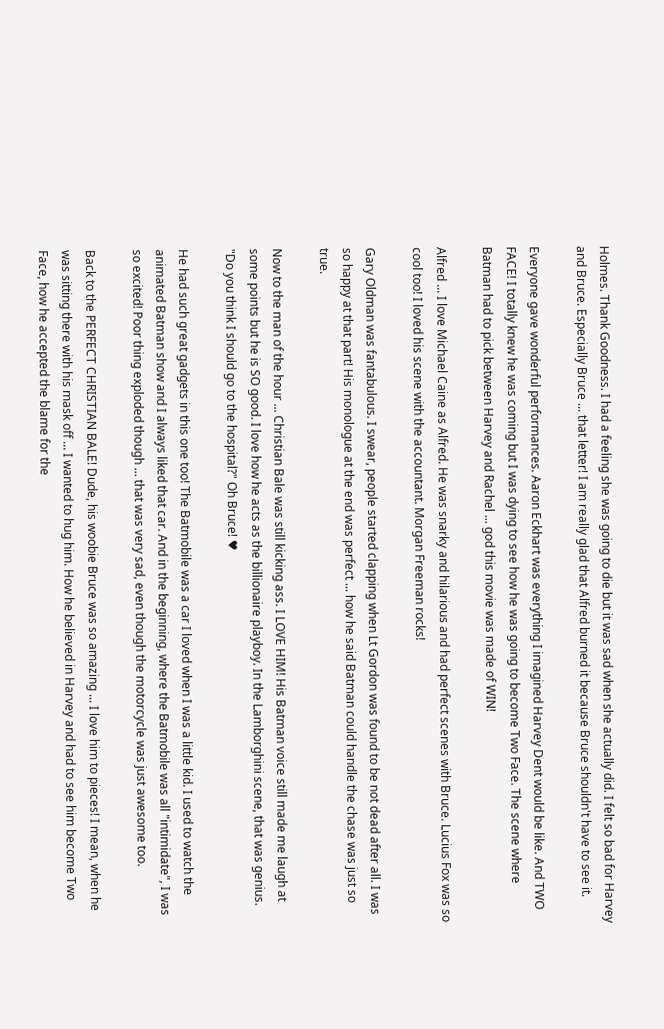Holmes. Thank Goodness. I had a feeling she was going to die but it was sad when she actually did. I felt so bad for Harvey and Bruce. Especially Bruce ... that letter! I am really glad that Alfred burned it because Bruce shouldn't have to see it.

Everyone gave wonderful performances. Aaron Eckhart was everything I imagined Harvey Dent would be like. And TWO FACE! I totally knew he was coming but I was dying to see how he was going to become Two Face. The scene where Batman had to pick between Harvey and Rachel ... god this movie was made of WIN!

Alfred ... I love Michael Caine as Alfred. He was snarky and hilarious and had perfect scenes with Bruce. Lucius Fox was so cool too! I loved his scene with the accountant. Morgan Freeman rocks!

Gary Oldman was fantabulous. I swear, people started clapping when Lt Gordon was found to be not dead after all. I was so happy at that part! His monologue at the end was perfect ... how he said Batman could handle the chase was just so true.

Now to the man of the hour ... Christian Bale was still kicking ass. I LOVE HIM! His Batman voice still made me laugh at some points but he is SO good. I love how he acts as the billionaire playboy. In the Lamborghini scene, that was genius. "Do you think I should go to the hospital?" Oh Bruce! ♥

He had such great gadgets in this one too! The Batmobile was a car I loved when I was a little kid. I used to watch the animated Batman show and I always liked that car. And in the beginning, where the Batmobile was all "intimidate", I was so excited! Poor thing exploded though ... that was very sad, even though the motorcycle was just awesome too.

Back to the PERFECT CHRISTIAN BALE! Dude, his woobie Bruce was so amazing ... I love him to pieces! I mean, when he was sitting there with his mask off ... I wanted to hug him. How he believed in Harvey and had to see him become Two Face, how he accepted the blame for the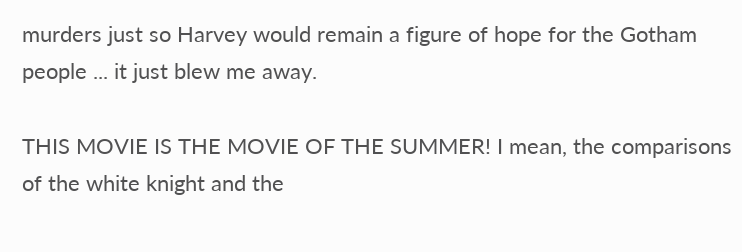murders just so Harvey would remain a figure of hope for the Gotham people ... it just blew me away.

THIS MOVIE IS THE MOVIE OF THE SUMMER! I mean, the comparisons of the white knight and the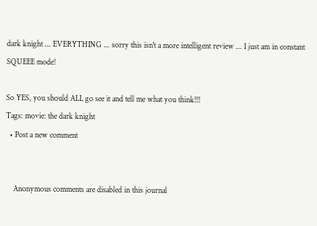dark knight ... EVERYTHING ... sorry this isn't a more intelligent review ... I just am in constant SQUEEE mode!

So YES, you should ALL go see it and tell me what you think!!!
Tags: movie: the dark knight
  • Post a new comment


    Anonymous comments are disabled in this journal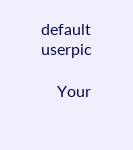default userpic

    Your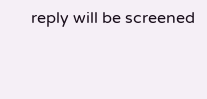reply will be screened